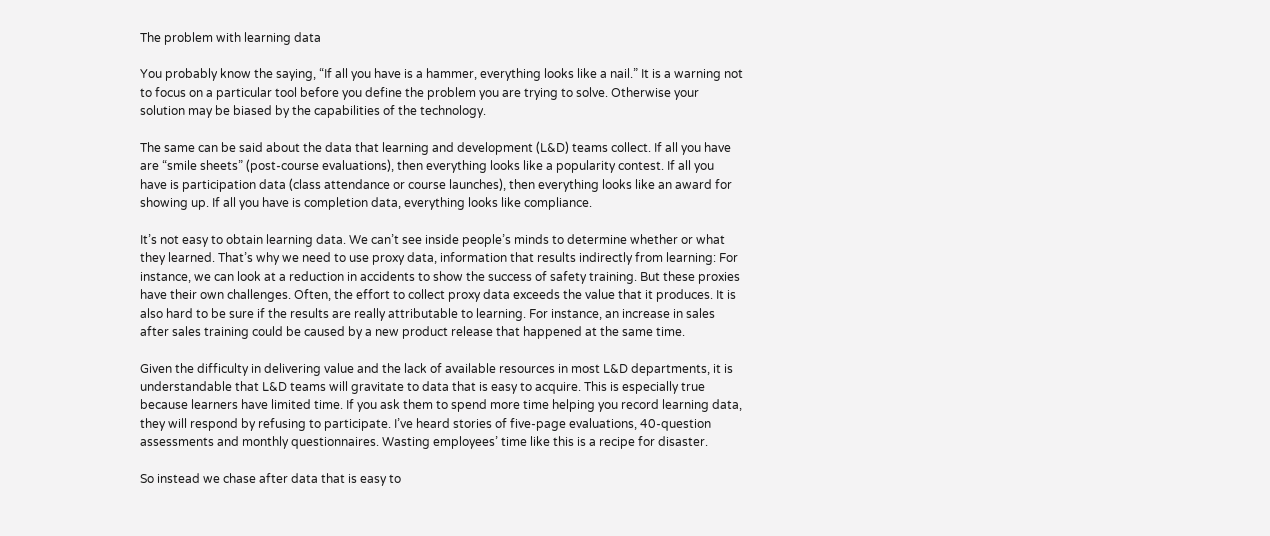The problem with learning data

You probably know the saying, “If all you have is a hammer, everything looks like a nail.” It is a warning not to focus on a particular tool before you define the problem you are trying to solve. Otherwise your solution may be biased by the capabilities of the technology.

The same can be said about the data that learning and development (L&D) teams collect. If all you have are “smile sheets” (post-course evaluations), then everything looks like a popularity contest. If all you have is participation data (class attendance or course launches), then everything looks like an award for showing up. If all you have is completion data, everything looks like compliance.

It’s not easy to obtain learning data. We can’t see inside people’s minds to determine whether or what they learned. That’s why we need to use proxy data, information that results indirectly from learning: For instance, we can look at a reduction in accidents to show the success of safety training. But these proxies have their own challenges. Often, the effort to collect proxy data exceeds the value that it produces. It is also hard to be sure if the results are really attributable to learning. For instance, an increase in sales after sales training could be caused by a new product release that happened at the same time.

Given the difficulty in delivering value and the lack of available resources in most L&D departments, it is understandable that L&D teams will gravitate to data that is easy to acquire. This is especially true because learners have limited time. If you ask them to spend more time helping you record learning data, they will respond by refusing to participate. I’ve heard stories of five-page evaluations, 40-question assessments and monthly questionnaires. Wasting employees’ time like this is a recipe for disaster.

So instead we chase after data that is easy to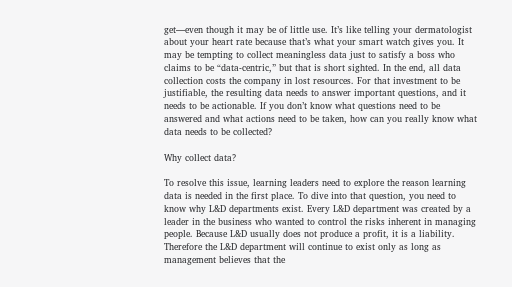get—even though it may be of little use. It’s like telling your dermatologist about your heart rate because that’s what your smart watch gives you. It may be tempting to collect meaningless data just to satisfy a boss who claims to be “data-centric,” but that is short sighted. In the end, all data collection costs the company in lost resources. For that investment to be justifiable, the resulting data needs to answer important questions, and it needs to be actionable. If you don’t know what questions need to be answered and what actions need to be taken, how can you really know what data needs to be collected?

Why collect data?

To resolve this issue, learning leaders need to explore the reason learning data is needed in the first place. To dive into that question, you need to know why L&D departments exist. Every L&D department was created by a leader in the business who wanted to control the risks inherent in managing people. Because L&D usually does not produce a profit, it is a liability. Therefore the L&D department will continue to exist only as long as management believes that the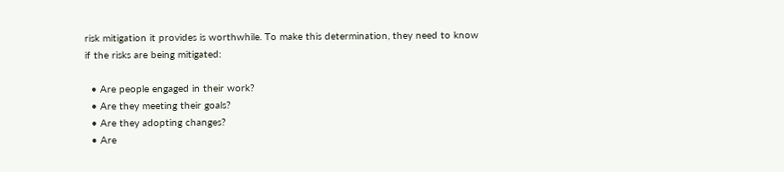risk mitigation it provides is worthwhile. To make this determination, they need to know if the risks are being mitigated:

  • Are people engaged in their work?
  • Are they meeting their goals?
  • Are they adopting changes?
  • Are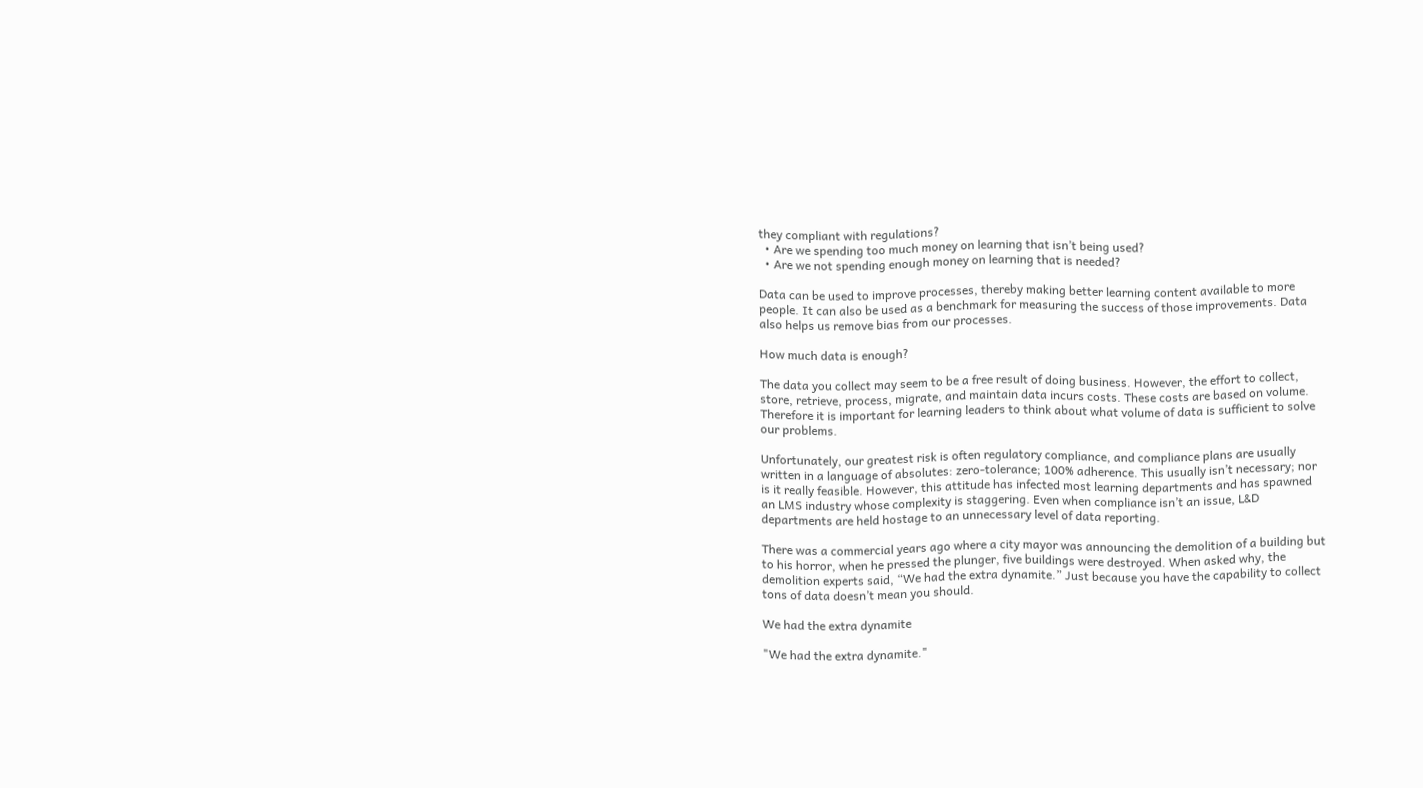they compliant with regulations?
  • Are we spending too much money on learning that isn’t being used?
  • Are we not spending enough money on learning that is needed?

Data can be used to improve processes, thereby making better learning content available to more people. It can also be used as a benchmark for measuring the success of those improvements. Data also helps us remove bias from our processes.

How much data is enough?

The data you collect may seem to be a free result of doing business. However, the effort to collect, store, retrieve, process, migrate, and maintain data incurs costs. These costs are based on volume. Therefore it is important for learning leaders to think about what volume of data is sufficient to solve our problems.

Unfortunately, our greatest risk is often regulatory compliance, and compliance plans are usually written in a language of absolutes: zero-tolerance; 100% adherence. This usually isn’t necessary; nor is it really feasible. However, this attitude has infected most learning departments and has spawned an LMS industry whose complexity is staggering. Even when compliance isn’t an issue, L&D departments are held hostage to an unnecessary level of data reporting.

There was a commercial years ago where a city mayor was announcing the demolition of a building but to his horror, when he pressed the plunger, five buildings were destroyed. When asked why, the demolition experts said, “We had the extra dynamite.” Just because you have the capability to collect tons of data doesn’t mean you should.

We had the extra dynamite

"We had the extra dynamite."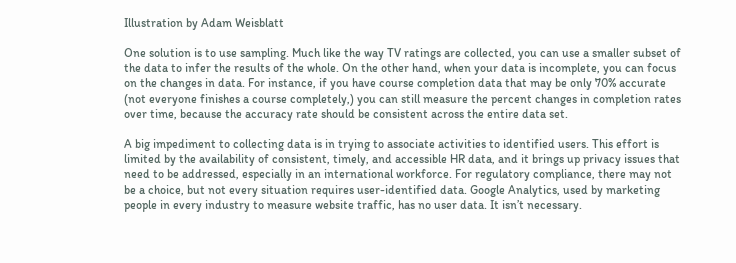Illustration by Adam Weisblatt

One solution is to use sampling. Much like the way TV ratings are collected, you can use a smaller subset of the data to infer the results of the whole. On the other hand, when your data is incomplete, you can focus on the changes in data. For instance, if you have course completion data that may be only 70% accurate (not everyone finishes a course completely,) you can still measure the percent changes in completion rates over time, because the accuracy rate should be consistent across the entire data set.

A big impediment to collecting data is in trying to associate activities to identified users. This effort is limited by the availability of consistent, timely, and accessible HR data, and it brings up privacy issues that need to be addressed, especially in an international workforce. For regulatory compliance, there may not be a choice, but not every situation requires user-identified data. Google Analytics, used by marketing people in every industry to measure website traffic, has no user data. It isn’t necessary.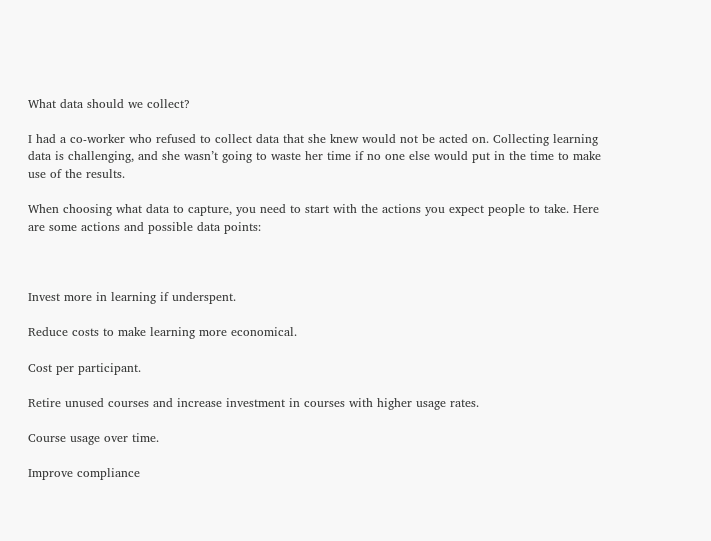What data should we collect?

I had a co-worker who refused to collect data that she knew would not be acted on. Collecting learning data is challenging, and she wasn’t going to waste her time if no one else would put in the time to make use of the results.

When choosing what data to capture, you need to start with the actions you expect people to take. Here are some actions and possible data points:



Invest more in learning if underspent.

Reduce costs to make learning more economical.

Cost per participant.

Retire unused courses and increase investment in courses with higher usage rates.

Course usage over time.

Improve compliance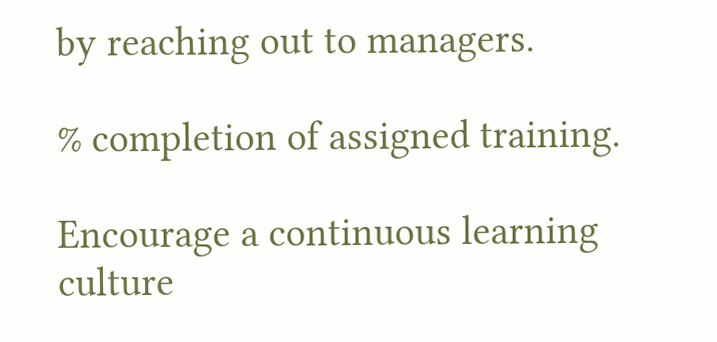by reaching out to managers.

% completion of assigned training.

Encourage a continuous learning culture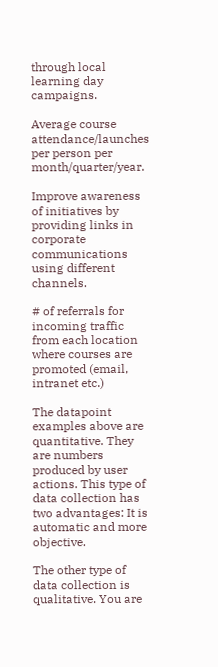through local learning day campaigns.

Average course attendance/launches per person per month/quarter/year.

Improve awareness of initiatives by providing links in corporate communications using different channels.

# of referrals for incoming traffic from each location where courses are promoted (email, intranet etc.)

The datapoint examples above are quantitative. They are numbers produced by user actions. This type of data collection has two advantages: It is automatic and more objective.

The other type of data collection is qualitative. You are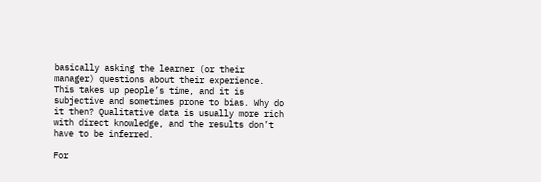basically asking the learner (or their manager) questions about their experience. This takes up people’s time, and it is subjective and sometimes prone to bias. Why do it then? Qualitative data is usually more rich with direct knowledge, and the results don’t have to be inferred.

For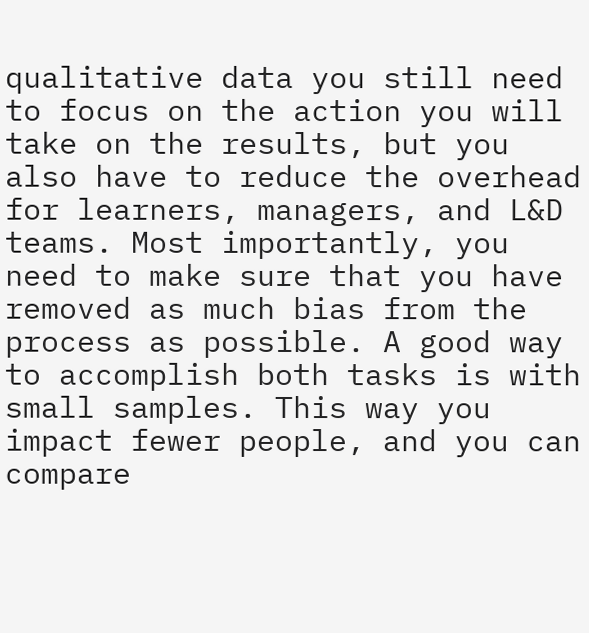qualitative data you still need to focus on the action you will take on the results, but you also have to reduce the overhead for learners, managers, and L&D teams. Most importantly, you need to make sure that you have removed as much bias from the process as possible. A good way to accomplish both tasks is with small samples. This way you impact fewer people, and you can compare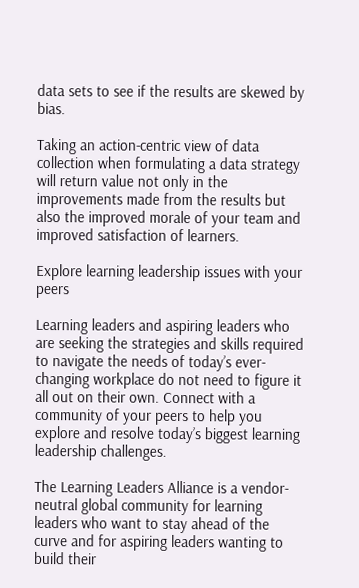data sets to see if the results are skewed by bias.

Taking an action-centric view of data collection when formulating a data strategy will return value not only in the improvements made from the results but also the improved morale of your team and improved satisfaction of learners.

Explore learning leadership issues with your peers

Learning leaders and aspiring leaders who are seeking the strategies and skills required to navigate the needs of today’s ever-changing workplace do not need to figure it all out on their own. Connect with a community of your peers to help you explore and resolve today’s biggest learning leadership challenges.

The Learning Leaders Alliance is a vendor-neutral global community for learning leaders who want to stay ahead of the curve and for aspiring leaders wanting to build their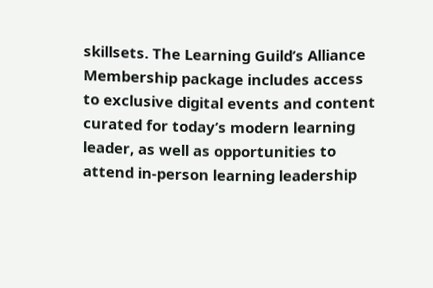skillsets. The Learning Guild’s Alliance Membership package includes access to exclusive digital events and content curated for today’s modern learning leader, as well as opportunities to attend in-person learning leadership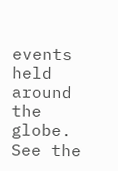events held around the globe. See the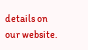details on our website.